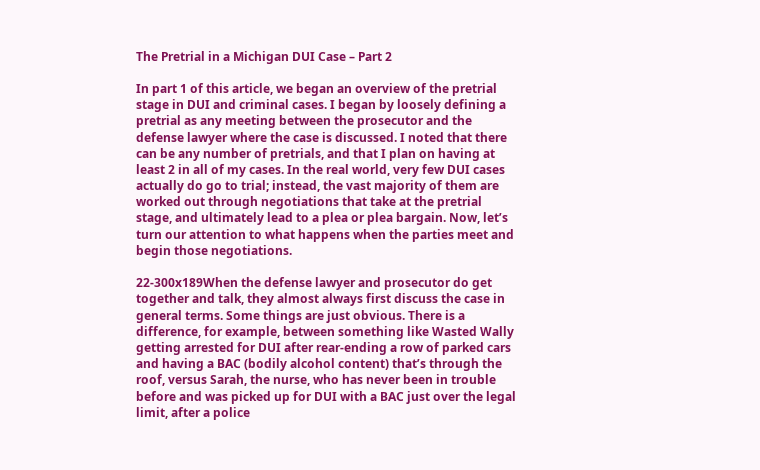The Pretrial in a Michigan DUI Case – Part 2

In part 1 of this article, we began an overview of the pretrial stage in DUI and criminal cases. I began by loosely defining a pretrial as any meeting between the prosecutor and the defense lawyer where the case is discussed. I noted that there can be any number of pretrials, and that I plan on having at least 2 in all of my cases. In the real world, very few DUI cases actually do go to trial; instead, the vast majority of them are worked out through negotiations that take at the pretrial stage, and ultimately lead to a plea or plea bargain. Now, let’s turn our attention to what happens when the parties meet and begin those negotiations.

22-300x189When the defense lawyer and prosecutor do get together and talk, they almost always first discuss the case in general terms. Some things are just obvious. There is a difference, for example, between something like Wasted Wally getting arrested for DUI after rear-ending a row of parked cars and having a BAC (bodily alcohol content) that’s through the roof, versus Sarah, the nurse, who has never been in trouble before and was picked up for DUI with a BAC just over the legal limit, after a police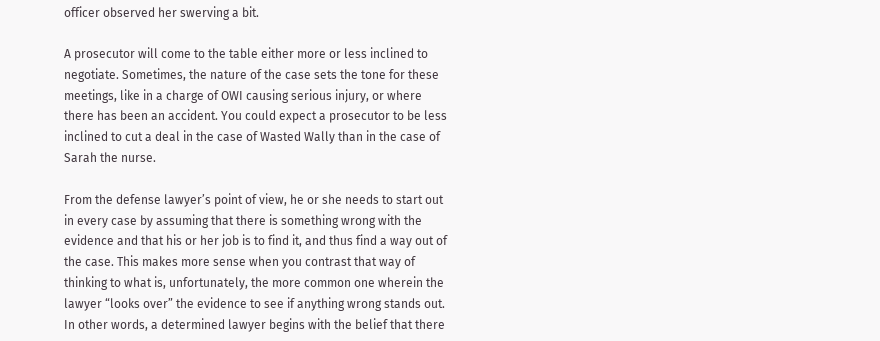officer observed her swerving a bit.

A prosecutor will come to the table either more or less inclined to negotiate. Sometimes, the nature of the case sets the tone for these meetings, like in a charge of OWI causing serious injury, or where there has been an accident. You could expect a prosecutor to be less inclined to cut a deal in the case of Wasted Wally than in the case of Sarah the nurse.

From the defense lawyer’s point of view, he or she needs to start out in every case by assuming that there is something wrong with the evidence and that his or her job is to find it, and thus find a way out of the case. This makes more sense when you contrast that way of thinking to what is, unfortunately, the more common one wherein the lawyer “looks over” the evidence to see if anything wrong stands out. In other words, a determined lawyer begins with the belief that there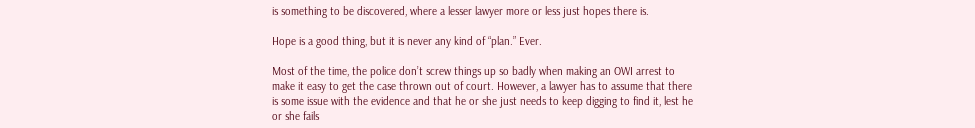is something to be discovered, where a lesser lawyer more or less just hopes there is.

Hope is a good thing, but it is never any kind of “plan.” Ever.

Most of the time, the police don’t screw things up so badly when making an OWI arrest to make it easy to get the case thrown out of court. However, a lawyer has to assume that there is some issue with the evidence and that he or she just needs to keep digging to find it, lest he or she fails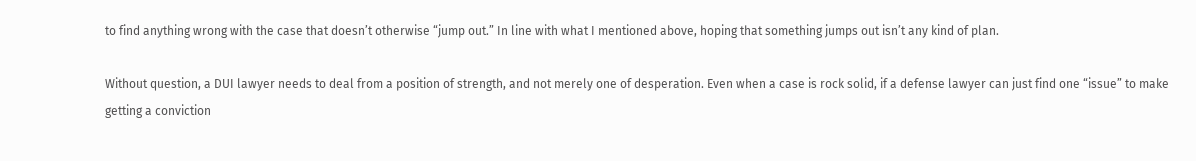to find anything wrong with the case that doesn’t otherwise “jump out.” In line with what I mentioned above, hoping that something jumps out isn’t any kind of plan.

Without question, a DUI lawyer needs to deal from a position of strength, and not merely one of desperation. Even when a case is rock solid, if a defense lawyer can just find one “issue” to make getting a conviction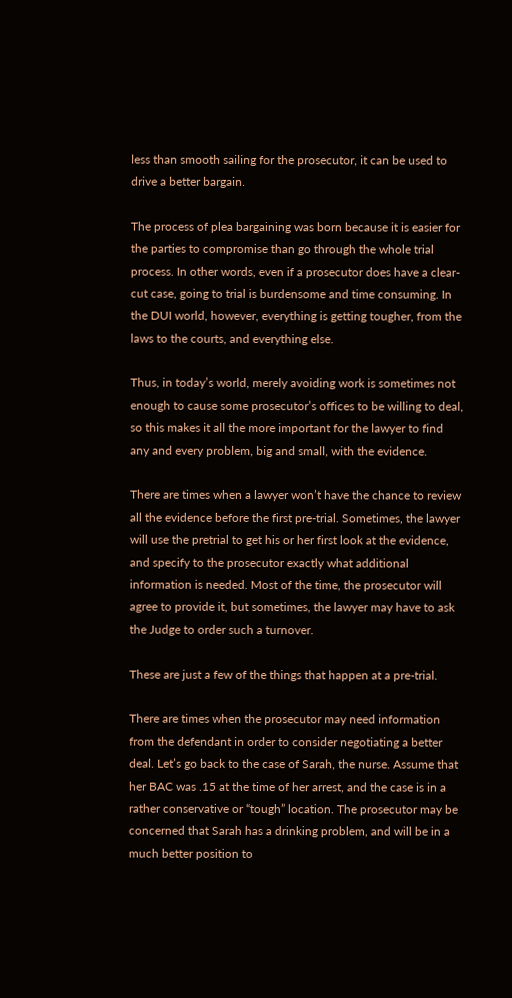less than smooth sailing for the prosecutor, it can be used to drive a better bargain.

The process of plea bargaining was born because it is easier for the parties to compromise than go through the whole trial process. In other words, even if a prosecutor does have a clear-cut case, going to trial is burdensome and time consuming. In the DUI world, however, everything is getting tougher, from the laws to the courts, and everything else.

Thus, in today’s world, merely avoiding work is sometimes not enough to cause some prosecutor’s offices to be willing to deal, so this makes it all the more important for the lawyer to find any and every problem, big and small, with the evidence.

There are times when a lawyer won’t have the chance to review all the evidence before the first pre-trial. Sometimes, the lawyer will use the pretrial to get his or her first look at the evidence, and specify to the prosecutor exactly what additional information is needed. Most of the time, the prosecutor will agree to provide it, but sometimes, the lawyer may have to ask the Judge to order such a turnover.

These are just a few of the things that happen at a pre-trial.

There are times when the prosecutor may need information from the defendant in order to consider negotiating a better deal. Let’s go back to the case of Sarah, the nurse. Assume that her BAC was .15 at the time of her arrest, and the case is in a rather conservative or “tough” location. The prosecutor may be concerned that Sarah has a drinking problem, and will be in a much better position to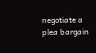negotiate a plea bargain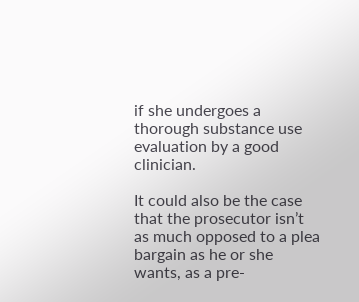if she undergoes a thorough substance use evaluation by a good clinician.

It could also be the case that the prosecutor isn’t as much opposed to a plea bargain as he or she wants, as a pre-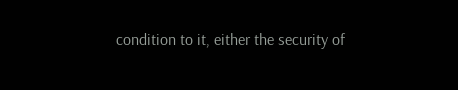condition to it, either the security of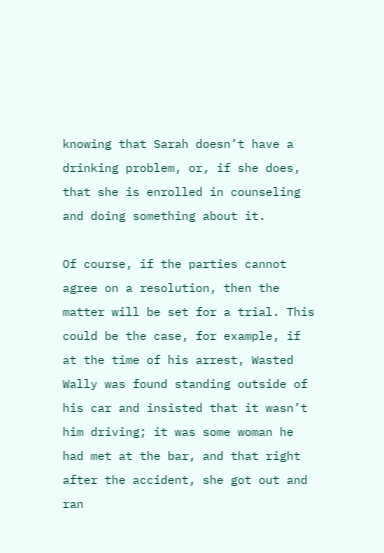knowing that Sarah doesn’t have a drinking problem, or, if she does, that she is enrolled in counseling and doing something about it.

Of course, if the parties cannot agree on a resolution, then the matter will be set for a trial. This could be the case, for example, if at the time of his arrest, Wasted Wally was found standing outside of his car and insisted that it wasn’t him driving; it was some woman he had met at the bar, and that right after the accident, she got out and ran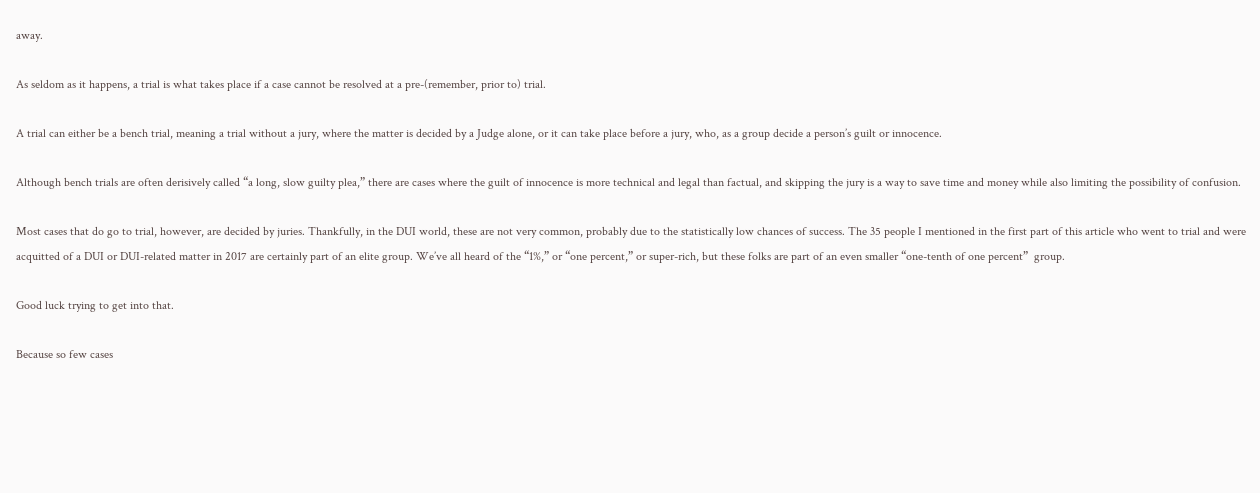away.

As seldom as it happens, a trial is what takes place if a case cannot be resolved at a pre-(remember, prior to) trial.

A trial can either be a bench trial, meaning a trial without a jury, where the matter is decided by a Judge alone, or it can take place before a jury, who, as a group decide a person’s guilt or innocence.

Although bench trials are often derisively called “a long, slow guilty plea,” there are cases where the guilt of innocence is more technical and legal than factual, and skipping the jury is a way to save time and money while also limiting the possibility of confusion.

Most cases that do go to trial, however, are decided by juries. Thankfully, in the DUI world, these are not very common, probably due to the statistically low chances of success. The 35 people I mentioned in the first part of this article who went to trial and were acquitted of a DUI or DUI-related matter in 2017 are certainly part of an elite group. We’ve all heard of the “1%,” or “one percent,” or super-rich, but these folks are part of an even smaller “one-tenth of one percent”  group.

Good luck trying to get into that.

Because so few cases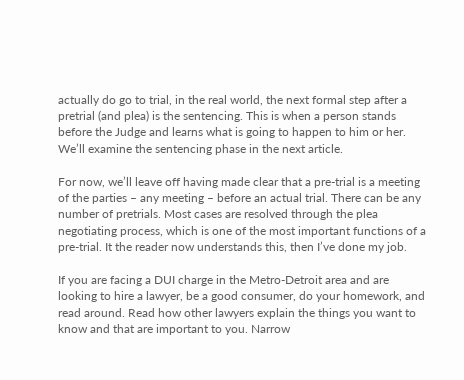actually do go to trial, in the real world, the next formal step after a pretrial (and plea) is the sentencing. This is when a person stands before the Judge and learns what is going to happen to him or her. We’ll examine the sentencing phase in the next article.

For now, we’ll leave off having made clear that a pre-trial is a meeting of the parties – any meeting – before an actual trial. There can be any number of pretrials. Most cases are resolved through the plea negotiating process, which is one of the most important functions of a pre-trial. It the reader now understands this, then I’ve done my job.

If you are facing a DUI charge in the Metro-Detroit area and are looking to hire a lawyer, be a good consumer, do your homework, and read around. Read how other lawyers explain the things you want to know and that are important to you. Narrow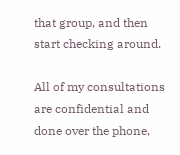that group, and then start checking around.

All of my consultations are confidential and done over the phone,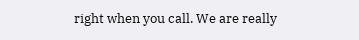right when you call. We are really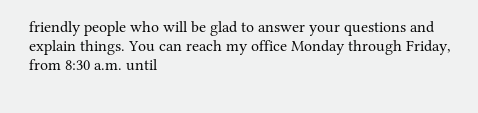friendly people who will be glad to answer your questions and explain things. You can reach my office Monday through Friday, from 8:30 a.m. until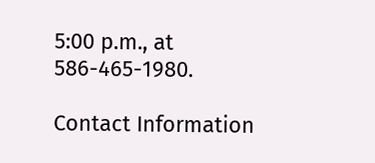5:00 p.m., at 586-465-1980.

Contact Information